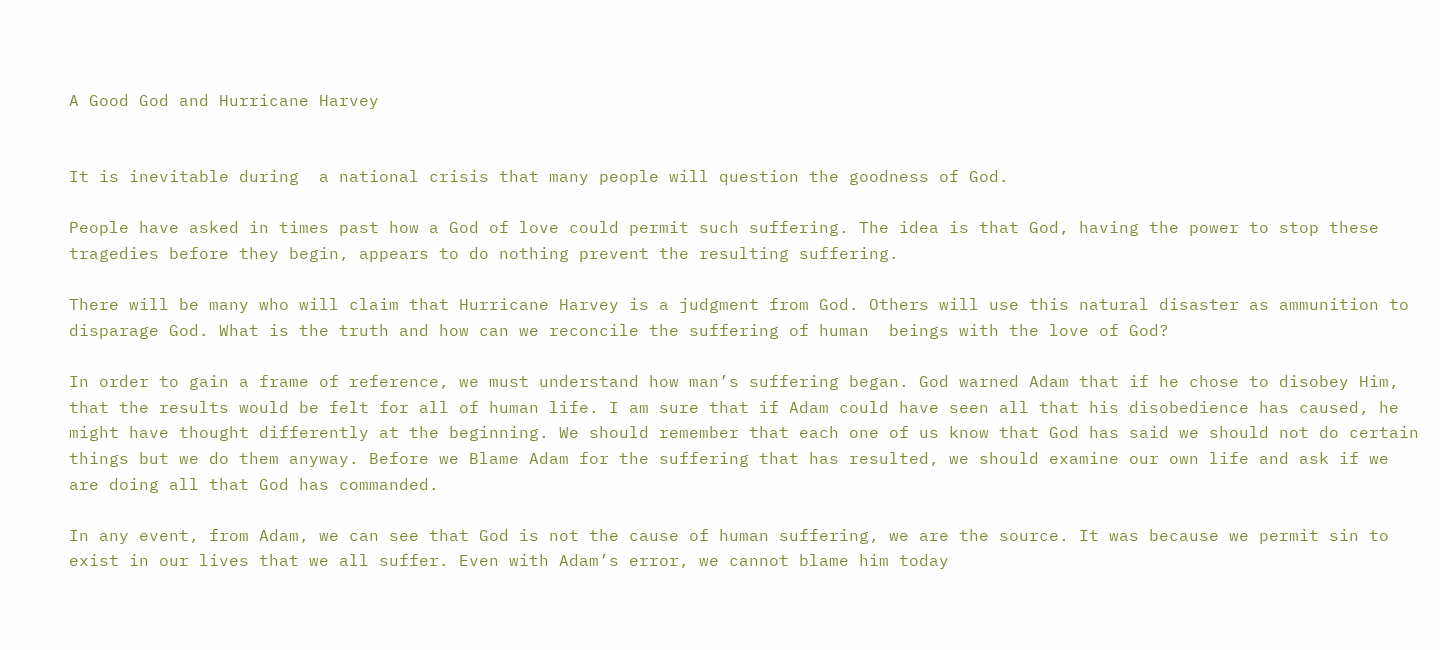A Good God and Hurricane Harvey


It is inevitable during  a national crisis that many people will question the goodness of God.

People have asked in times past how a God of love could permit such suffering. The idea is that God, having the power to stop these tragedies before they begin, appears to do nothing prevent the resulting suffering.

There will be many who will claim that Hurricane Harvey is a judgment from God. Others will use this natural disaster as ammunition to disparage God. What is the truth and how can we reconcile the suffering of human  beings with the love of God?

In order to gain a frame of reference, we must understand how man’s suffering began. God warned Adam that if he chose to disobey Him, that the results would be felt for all of human life. I am sure that if Adam could have seen all that his disobedience has caused, he might have thought differently at the beginning. We should remember that each one of us know that God has said we should not do certain things but we do them anyway. Before we Blame Adam for the suffering that has resulted, we should examine our own life and ask if we are doing all that God has commanded.

In any event, from Adam, we can see that God is not the cause of human suffering, we are the source. It was because we permit sin to exist in our lives that we all suffer. Even with Adam’s error, we cannot blame him today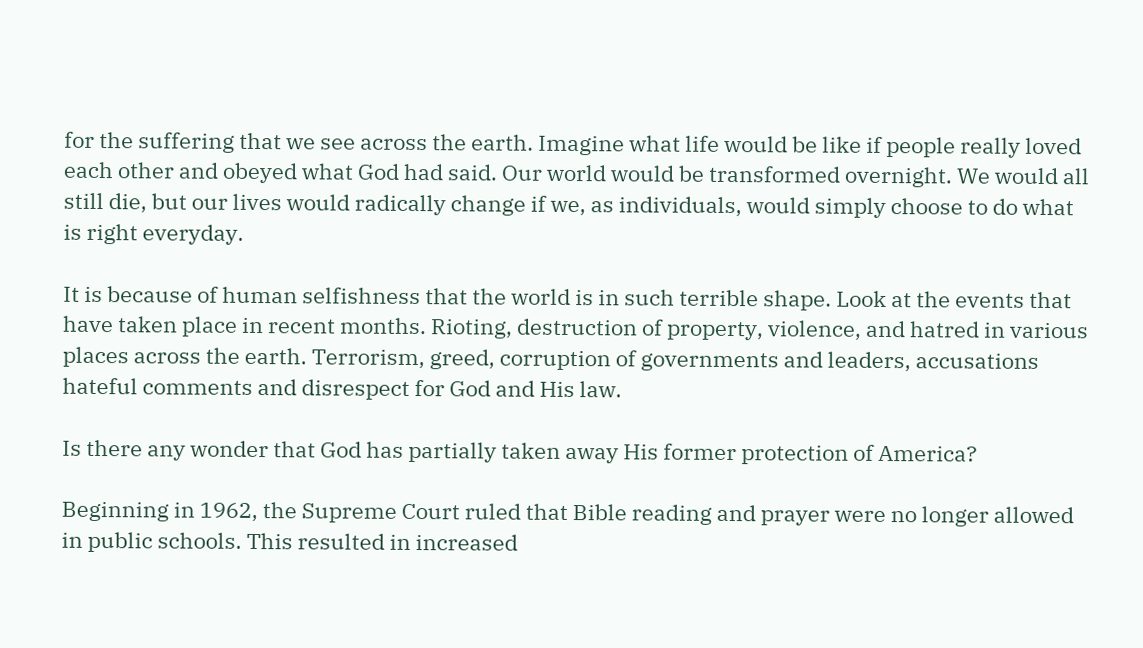for the suffering that we see across the earth. Imagine what life would be like if people really loved each other and obeyed what God had said. Our world would be transformed overnight. We would all still die, but our lives would radically change if we, as individuals, would simply choose to do what is right everyday.

It is because of human selfishness that the world is in such terrible shape. Look at the events that have taken place in recent months. Rioting, destruction of property, violence, and hatred in various places across the earth. Terrorism, greed, corruption of governments and leaders, accusations hateful comments and disrespect for God and His law.

Is there any wonder that God has partially taken away His former protection of America?

Beginning in 1962, the Supreme Court ruled that Bible reading and prayer were no longer allowed in public schools. This resulted in increased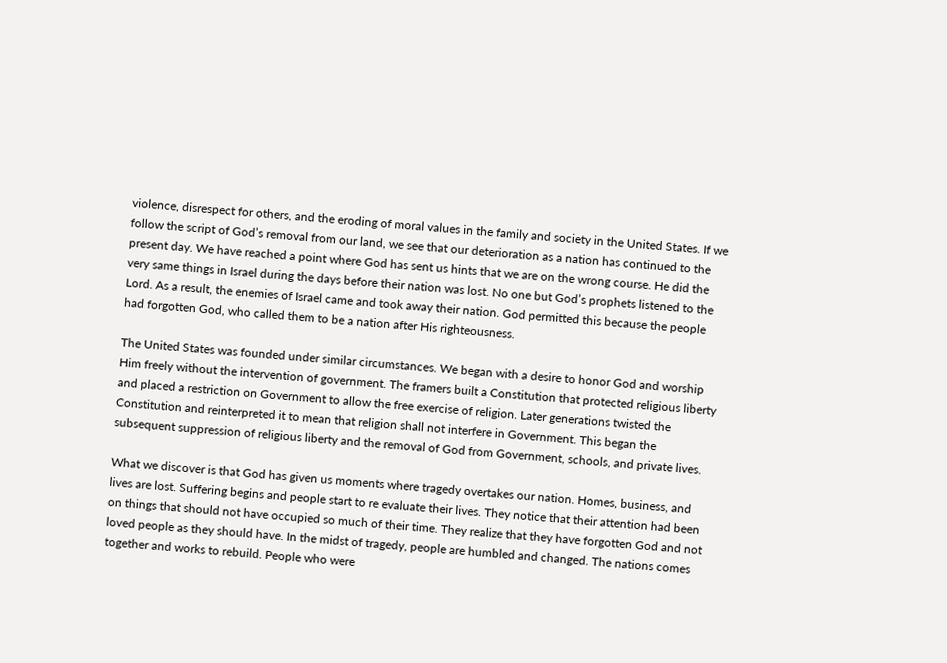violence, disrespect for others, and the eroding of moral values in the family and society in the United States. If we follow the script of God’s removal from our land, we see that our deterioration as a nation has continued to the present day. We have reached a point where God has sent us hints that we are on the wrong course. He did the very same things in Israel during the days before their nation was lost. No one but God’s prophets listened to the Lord. As a result, the enemies of Israel came and took away their nation. God permitted this because the people had forgotten God, who called them to be a nation after His righteousness.

The United States was founded under similar circumstances. We began with a desire to honor God and worship Him freely without the intervention of government. The framers built a Constitution that protected religious liberty and placed a restriction on Government to allow the free exercise of religion. Later generations twisted the Constitution and reinterpreted it to mean that religion shall not interfere in Government. This began the subsequent suppression of religious liberty and the removal of God from Government, schools, and private lives.

What we discover is that God has given us moments where tragedy overtakes our nation. Homes, business, and lives are lost. Suffering begins and people start to re evaluate their lives. They notice that their attention had been on things that should not have occupied so much of their time. They realize that they have forgotten God and not loved people as they should have. In the midst of tragedy, people are humbled and changed. The nations comes together and works to rebuild. People who were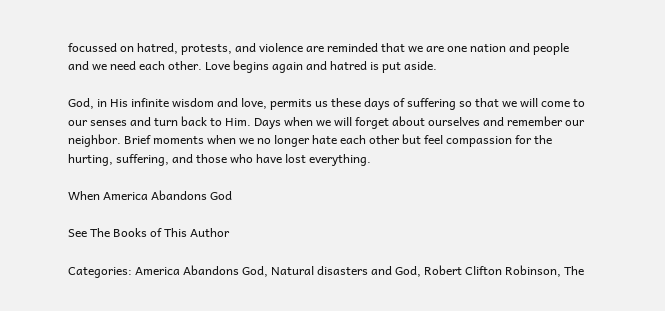focussed on hatred, protests, and violence are reminded that we are one nation and people and we need each other. Love begins again and hatred is put aside.

God, in His infinite wisdom and love, permits us these days of suffering so that we will come to our senses and turn back to Him. Days when we will forget about ourselves and remember our neighbor. Brief moments when we no longer hate each other but feel compassion for the hurting, suffering, and those who have lost everything.

When America Abandons God

See The Books of This Author

Categories: America Abandons God, Natural disasters and God, Robert Clifton Robinson, The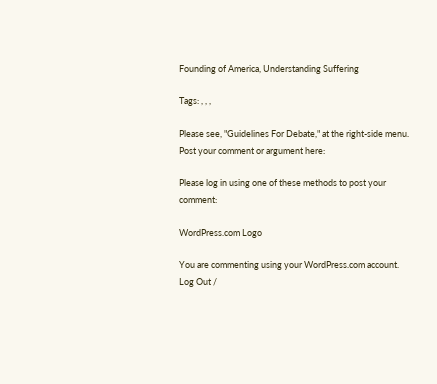Founding of America, Understanding Suffering

Tags: , , ,

Please see, "Guidelines For Debate," at the right-side menu. Post your comment or argument here:

Please log in using one of these methods to post your comment:

WordPress.com Logo

You are commenting using your WordPress.com account. Log Out /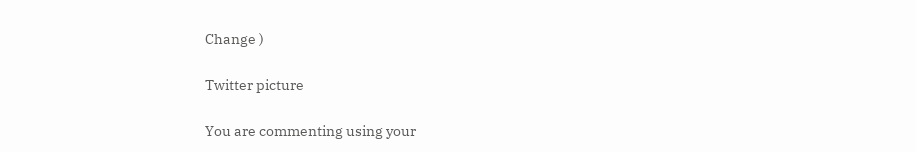Change )

Twitter picture

You are commenting using your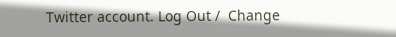Twitter account. Log Out /  Change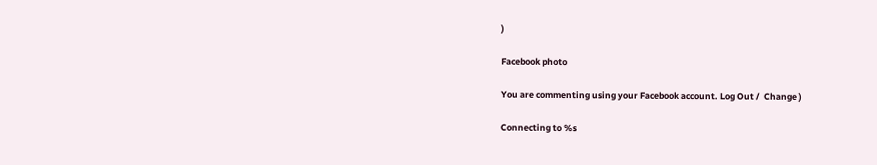)

Facebook photo

You are commenting using your Facebook account. Log Out /  Change )

Connecting to %s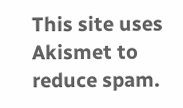This site uses Akismet to reduce spam.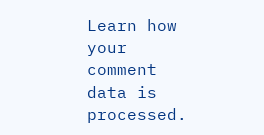Learn how your comment data is processed.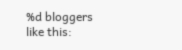%d bloggers like this: